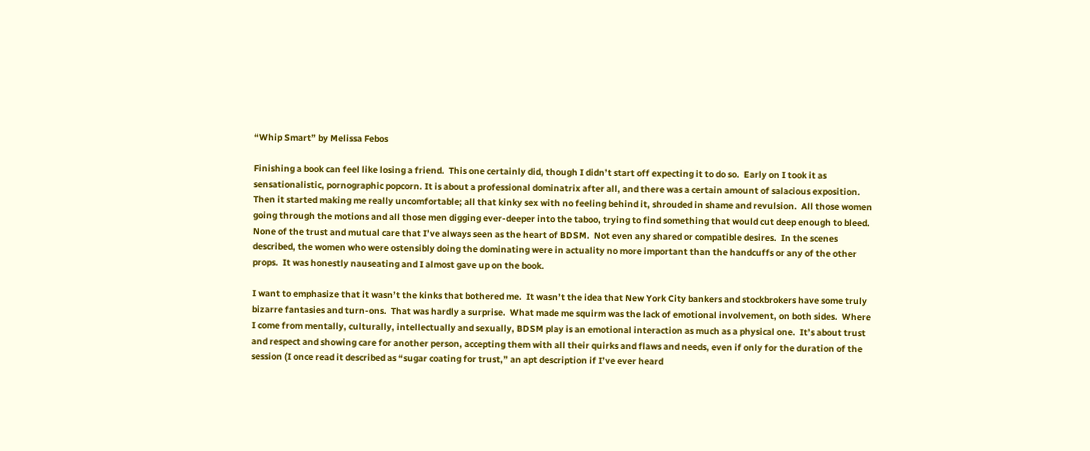“Whip Smart” by Melissa Febos

Finishing a book can feel like losing a friend.  This one certainly did, though I didn’t start off expecting it to do so.  Early on I took it as sensationalistic, pornographic popcorn. It is about a professional dominatrix after all, and there was a certain amount of salacious exposition.  Then it started making me really uncomfortable; all that kinky sex with no feeling behind it, shrouded in shame and revulsion.  All those women going through the motions and all those men digging ever-deeper into the taboo, trying to find something that would cut deep enough to bleed.  None of the trust and mutual care that I’ve always seen as the heart of BDSM.  Not even any shared or compatible desires.  In the scenes described, the women who were ostensibly doing the dominating were in actuality no more important than the handcuffs or any of the other props.  It was honestly nauseating and I almost gave up on the book.

I want to emphasize that it wasn’t the kinks that bothered me.  It wasn’t the idea that New York City bankers and stockbrokers have some truly bizarre fantasies and turn-ons.  That was hardly a surprise.  What made me squirm was the lack of emotional involvement, on both sides.  Where I come from mentally, culturally, intellectually and sexually, BDSM play is an emotional interaction as much as a physical one.  It’s about trust and respect and showing care for another person, accepting them with all their quirks and flaws and needs, even if only for the duration of the session (I once read it described as “sugar coating for trust,” an apt description if I’ve ever heard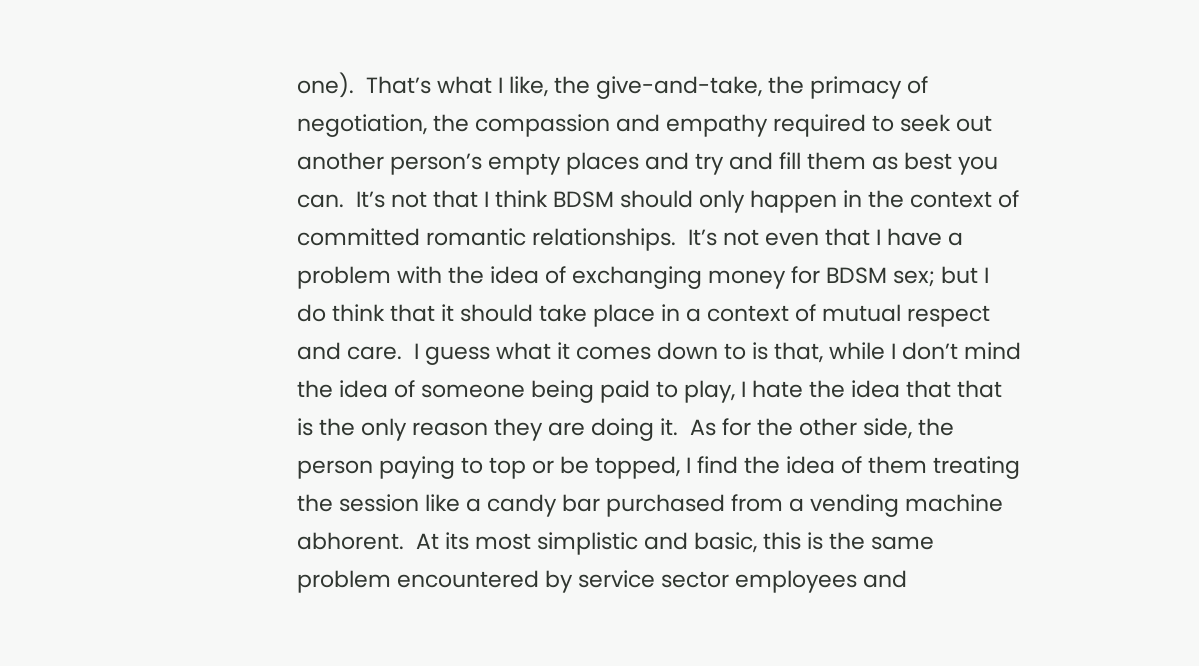one).  That’s what I like, the give-and-take, the primacy of negotiation, the compassion and empathy required to seek out another person’s empty places and try and fill them as best you can.  It’s not that I think BDSM should only happen in the context of committed romantic relationships.  It’s not even that I have a problem with the idea of exchanging money for BDSM sex; but I do think that it should take place in a context of mutual respect and care.  I guess what it comes down to is that, while I don’t mind the idea of someone being paid to play, I hate the idea that that is the only reason they are doing it.  As for the other side, the person paying to top or be topped, I find the idea of them treating the session like a candy bar purchased from a vending machine abhorent.  At its most simplistic and basic, this is the same problem encountered by service sector employees and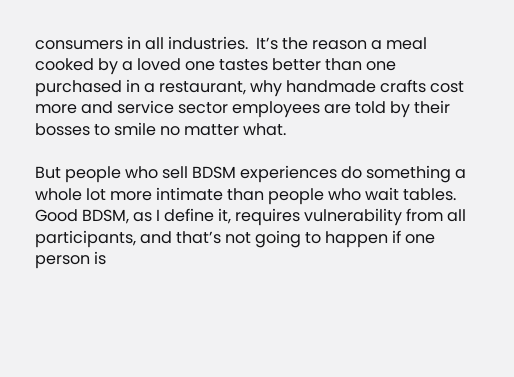consumers in all industries.  It’s the reason a meal cooked by a loved one tastes better than one purchased in a restaurant, why handmade crafts cost more and service sector employees are told by their bosses to smile no matter what.

But people who sell BDSM experiences do something a whole lot more intimate than people who wait tables.  Good BDSM, as I define it, requires vulnerability from all participants, and that’s not going to happen if one person is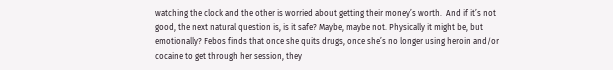watching the clock and the other is worried about getting their money’s worth.  And if it’s not good, the next natural question is, is it safe? Maybe, maybe not. Physically it might be, but emotionally? Febos finds that once she quits drugs, once she’s no longer using heroin and/or cocaine to get through her session, they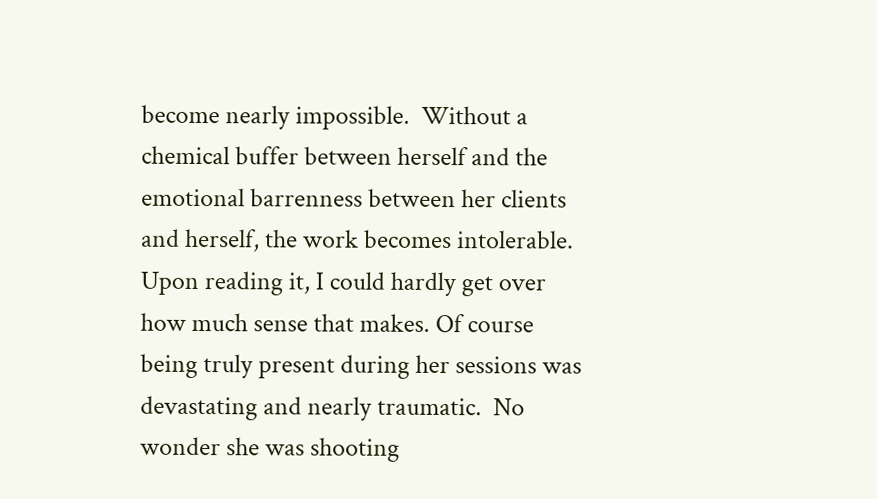become nearly impossible.  Without a chemical buffer between herself and the emotional barrenness between her clients and herself, the work becomes intolerable.  Upon reading it, I could hardly get over how much sense that makes. Of course being truly present during her sessions was devastating and nearly traumatic.  No wonder she was shooting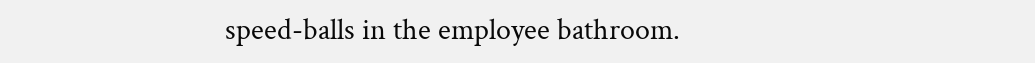speed-balls in the employee bathroom.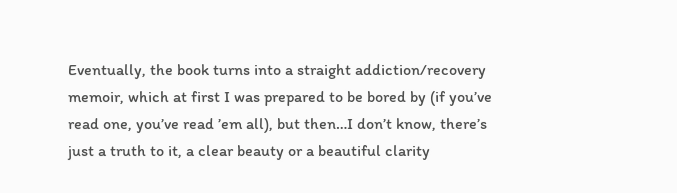Eventually, the book turns into a straight addiction/recovery memoir, which at first I was prepared to be bored by (if you’ve read one, you’ve read ’em all), but then…I don’t know, there’s just a truth to it, a clear beauty or a beautiful clarity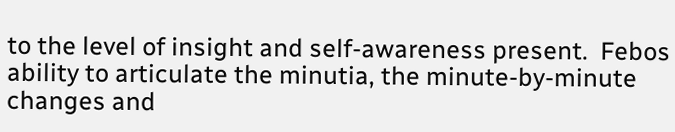to the level of insight and self-awareness present.  Febos ability to articulate the minutia, the minute-by-minute changes and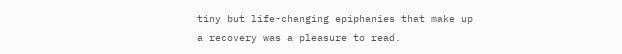tiny but life-changing epiphanies that make up a recovery was a pleasure to read.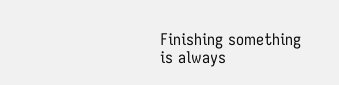Finishing something is always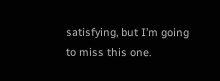satisfying, but I’m going to miss this one.